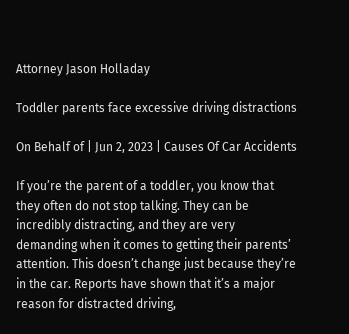Attorney Jason Holladay

Toddler parents face excessive driving distractions

On Behalf of | Jun 2, 2023 | Causes Of Car Accidents

If you’re the parent of a toddler, you know that they often do not stop talking. They can be incredibly distracting, and they are very demanding when it comes to getting their parents’ attention. This doesn’t change just because they’re in the car. Reports have shown that it’s a major reason for distracted driving,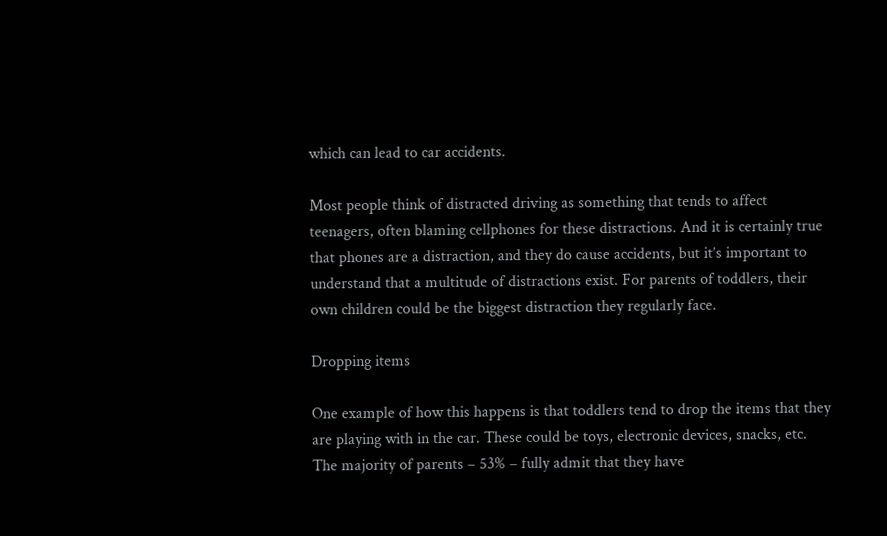which can lead to car accidents.

Most people think of distracted driving as something that tends to affect teenagers, often blaming cellphones for these distractions. And it is certainly true that phones are a distraction, and they do cause accidents, but it’s important to understand that a multitude of distractions exist. For parents of toddlers, their own children could be the biggest distraction they regularly face.

Dropping items

One example of how this happens is that toddlers tend to drop the items that they are playing with in the car. These could be toys, electronic devices, snacks, etc. The majority of parents – 53% – fully admit that they have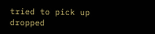tried to pick up dropped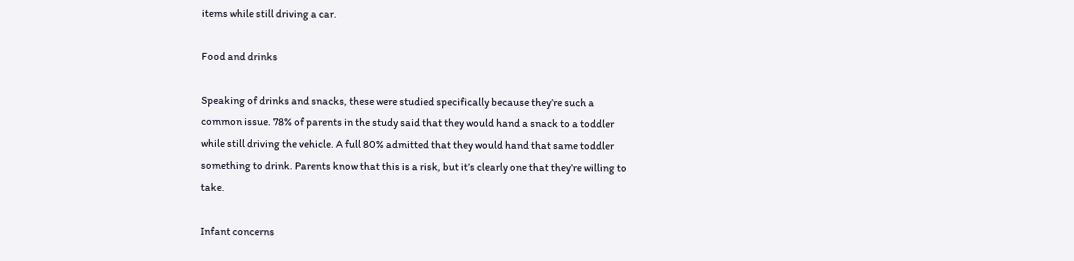items while still driving a car.

Food and drinks

Speaking of drinks and snacks, these were studied specifically because they’re such a common issue. 78% of parents in the study said that they would hand a snack to a toddler while still driving the vehicle. A full 80% admitted that they would hand that same toddler something to drink. Parents know that this is a risk, but it’s clearly one that they’re willing to take.

Infant concerns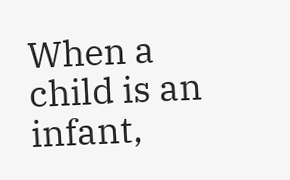When a child is an infant,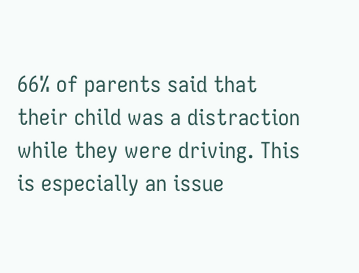66% of parents said that their child was a distraction while they were driving. This is especially an issue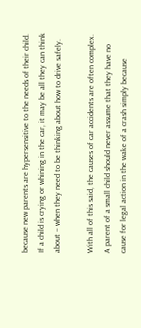because new parents are hypersensitive to the needs of their child. If a child is crying or whining in the car, it may be all they can think about – when they need to be thinking about how to drive safely.

With all of this said, the causes of car accidents are often complex. A parent of a small child should never assume that they have no cause for legal action in the wake of a crash simply because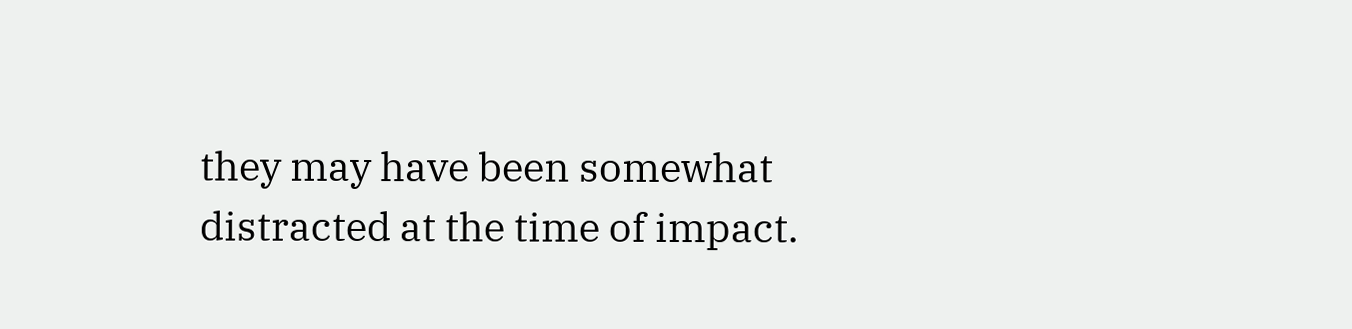they may have been somewhat distracted at the time of impact.